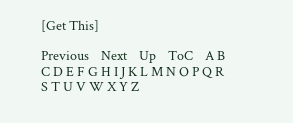[Get This]

Previous    Next    Up    ToC    A B C D E F G H I J K L M N O P Q R S T U V W X Y Z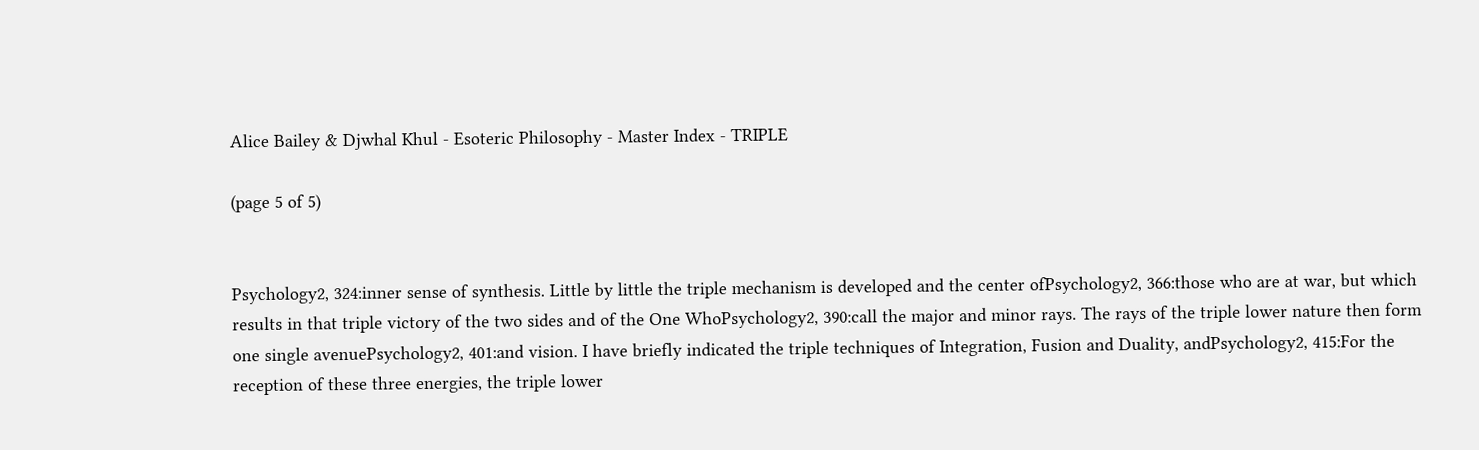Alice Bailey & Djwhal Khul - Esoteric Philosophy - Master Index - TRIPLE

(page 5 of 5)


Psychology2, 324:inner sense of synthesis. Little by little the triple mechanism is developed and the center ofPsychology2, 366:those who are at war, but which results in that triple victory of the two sides and of the One WhoPsychology2, 390:call the major and minor rays. The rays of the triple lower nature then form one single avenuePsychology2, 401:and vision. I have briefly indicated the triple techniques of Integration, Fusion and Duality, andPsychology2, 415:For the reception of these three energies, the triple lower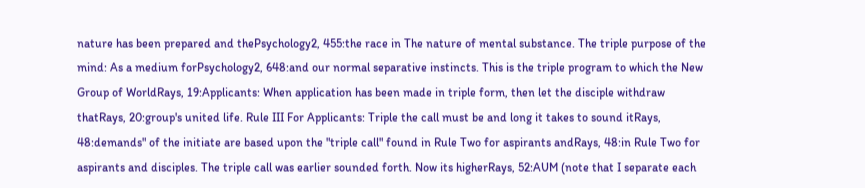nature has been prepared and thePsychology2, 455:the race in The nature of mental substance. The triple purpose of the mind: As a medium forPsychology2, 648:and our normal separative instincts. This is the triple program to which the New Group of WorldRays, 19:Applicants: When application has been made in triple form, then let the disciple withdraw thatRays, 20:group's united life. Rule III For Applicants: Triple the call must be and long it takes to sound itRays, 48:demands" of the initiate are based upon the "triple call" found in Rule Two for aspirants andRays, 48:in Rule Two for aspirants and disciples. The triple call was earlier sounded forth. Now its higherRays, 52:AUM (note that I separate each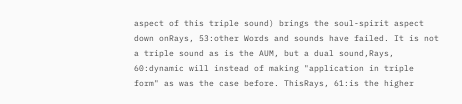aspect of this triple sound) brings the soul-spirit aspect down onRays, 53:other Words and sounds have failed. It is not a triple sound as is the AUM, but a dual sound,Rays, 60:dynamic will instead of making "application in triple form" as was the case before. ThisRays, 61:is the higher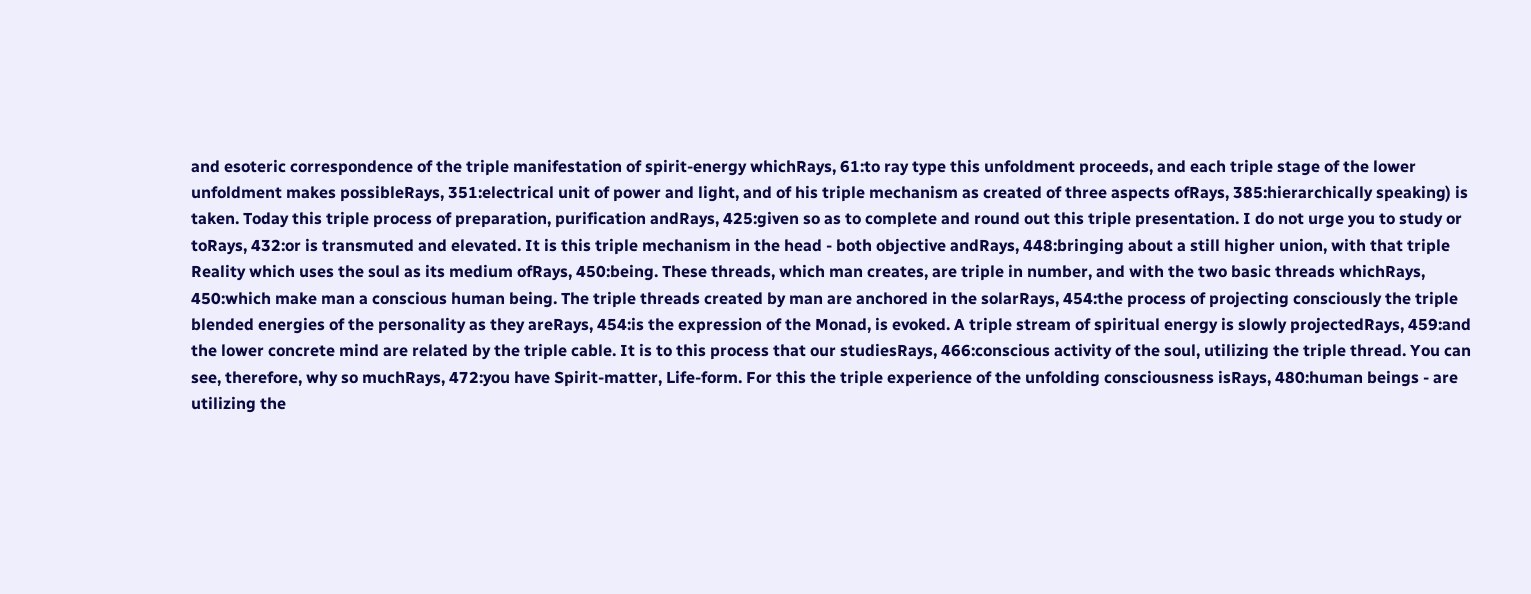and esoteric correspondence of the triple manifestation of spirit-energy whichRays, 61:to ray type this unfoldment proceeds, and each triple stage of the lower unfoldment makes possibleRays, 351:electrical unit of power and light, and of his triple mechanism as created of three aspects ofRays, 385:hierarchically speaking) is taken. Today this triple process of preparation, purification andRays, 425:given so as to complete and round out this triple presentation. I do not urge you to study or toRays, 432:or is transmuted and elevated. It is this triple mechanism in the head - both objective andRays, 448:bringing about a still higher union, with that triple Reality which uses the soul as its medium ofRays, 450:being. These threads, which man creates, are triple in number, and with the two basic threads whichRays, 450:which make man a conscious human being. The triple threads created by man are anchored in the solarRays, 454:the process of projecting consciously the triple blended energies of the personality as they areRays, 454:is the expression of the Monad, is evoked. A triple stream of spiritual energy is slowly projectedRays, 459:and the lower concrete mind are related by the triple cable. It is to this process that our studiesRays, 466:conscious activity of the soul, utilizing the triple thread. You can see, therefore, why so muchRays, 472:you have Spirit-matter, Life-form. For this the triple experience of the unfolding consciousness isRays, 480:human beings - are utilizing the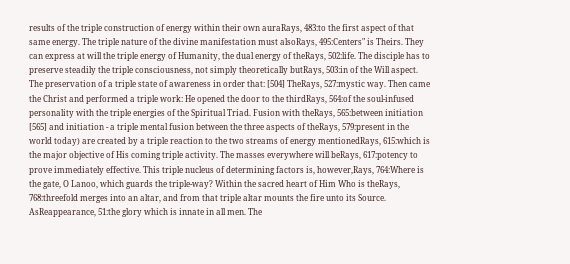results of the triple construction of energy within their own auraRays, 483:to the first aspect of that same energy. The triple nature of the divine manifestation must alsoRays, 495:Centers" is Theirs. They can express at will the triple energy of Humanity, the dual energy of theRays, 502:life. The disciple has to preserve steadily the triple consciousness, not simply theoretically butRays, 503:in of the Will aspect. The preservation of a triple state of awareness in order that: [504] TheRays, 527:mystic way. Then came the Christ and performed a triple work: He opened the door to the thirdRays, 564:of the soul-infused personality with the triple energies of the Spiritual Triad. Fusion with theRays, 565:between initiation [565] and initiation - a triple mental fusion between the three aspects of theRays, 579:present in the world today) are created by a triple reaction to the two streams of energy mentionedRays, 615:which is the major objective of His coming triple activity. The masses everywhere will beRays, 617:potency to prove immediately effective. This triple nucleus of determining factors is, however,Rays, 764:Where is the gate, O Lanoo, which guards the triple-way? Within the sacred heart of Him Who is theRays, 768:threefold merges into an altar, and from that triple altar mounts the fire unto its Source. AsReappearance, 51:the glory which is innate in all men. The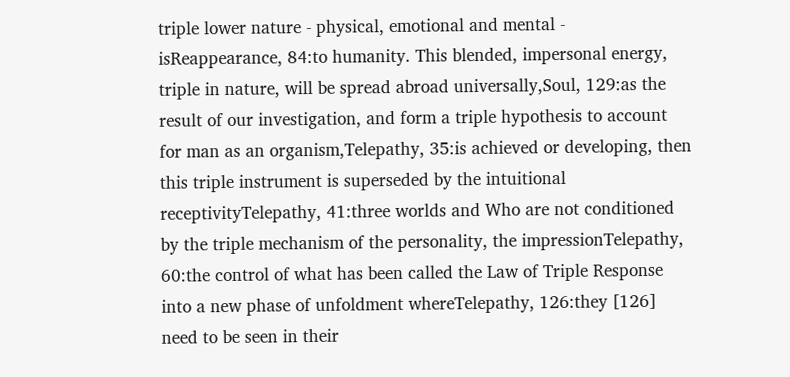triple lower nature - physical, emotional and mental - isReappearance, 84:to humanity. This blended, impersonal energy, triple in nature, will be spread abroad universally,Soul, 129:as the result of our investigation, and form a triple hypothesis to account for man as an organism,Telepathy, 35:is achieved or developing, then this triple instrument is superseded by the intuitional receptivityTelepathy, 41:three worlds and Who are not conditioned by the triple mechanism of the personality, the impressionTelepathy, 60:the control of what has been called the Law of Triple Response into a new phase of unfoldment whereTelepathy, 126:they [126] need to be seen in their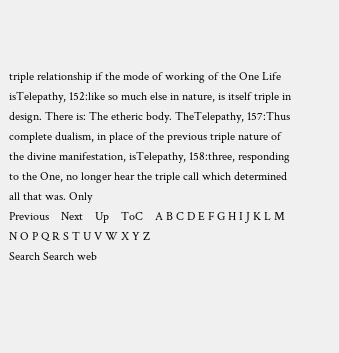triple relationship if the mode of working of the One Life isTelepathy, 152:like so much else in nature, is itself triple in design. There is: The etheric body. TheTelepathy, 157:Thus complete dualism, in place of the previous triple nature of the divine manifestation, isTelepathy, 158:three, responding to the One, no longer hear the triple call which determined all that was. Only
Previous    Next    Up    ToC    A B C D E F G H I J K L M N O P Q R S T U V W X Y Z
Search Search web